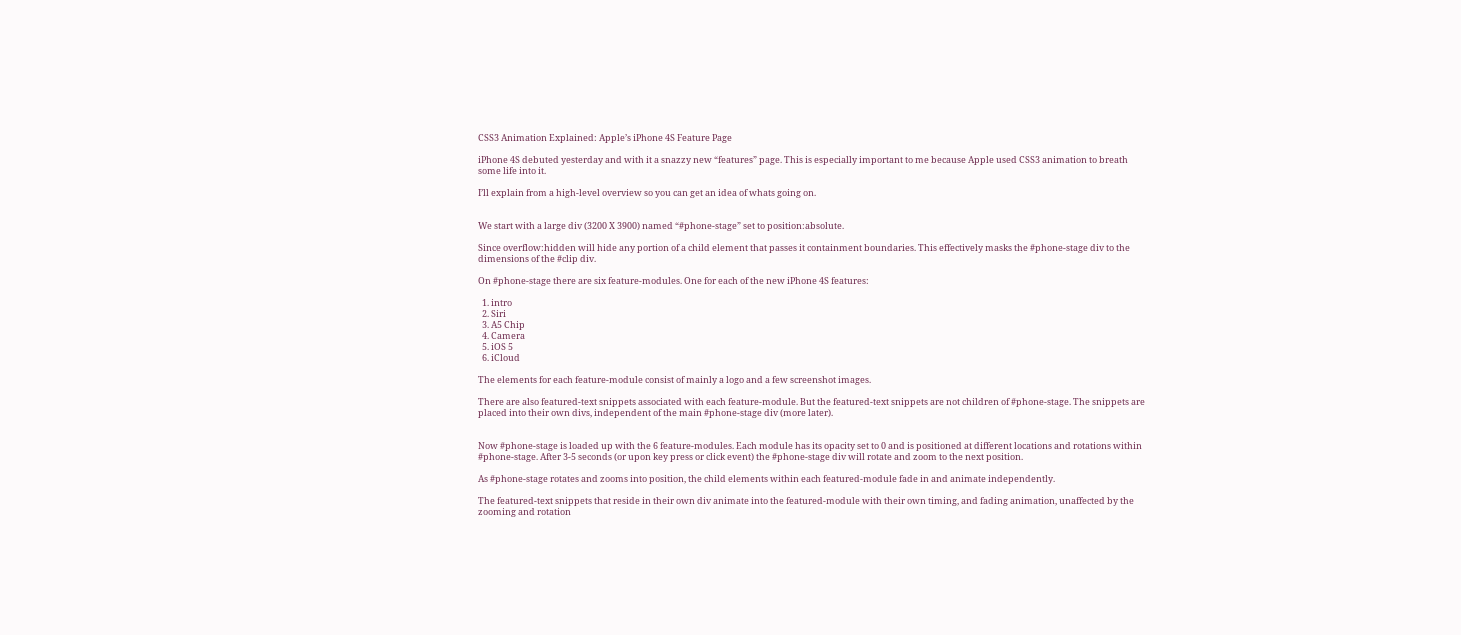CSS3 Animation Explained: Apple’s iPhone 4S Feature Page

iPhone 4S debuted yesterday and with it a snazzy new “features” page. This is especially important to me because Apple used CSS3 animation to breath some life into it.

I’ll explain from a high-level overview so you can get an idea of whats going on.


We start with a large div (3200 X 3900) named “#phone-stage” set to position:absolute.

Since overflow:hidden will hide any portion of a child element that passes it containment boundaries. This effectively masks the #phone-stage div to the dimensions of the #clip div.

On #phone-stage there are six feature-modules. One for each of the new iPhone 4S features:

  1. intro
  2. Siri
  3. A5 Chip
  4. Camera
  5. iOS 5
  6. iCloud

The elements for each feature-module consist of mainly a logo and a few screenshot images.

There are also featured-text snippets associated with each feature-module. But the featured-text snippets are not children of #phone-stage. The snippets are placed into their own divs, independent of the main #phone-stage div (more later).


Now #phone-stage is loaded up with the 6 feature-modules. Each module has its opacity set to 0 and is positioned at different locations and rotations within #phone-stage. After 3-5 seconds (or upon key press or click event) the #phone-stage div will rotate and zoom to the next position.

As #phone-stage rotates and zooms into position, the child elements within each featured-module fade in and animate independently.

The featured-text snippets that reside in their own div animate into the featured-module with their own timing, and fading animation, unaffected by the zooming and rotation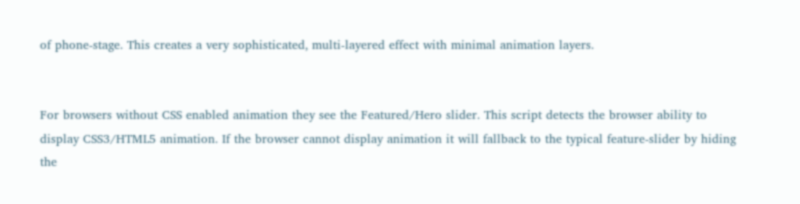of phone-stage. This creates a very sophisticated, multi-layered effect with minimal animation layers.


For browsers without CSS enabled animation they see the Featured/Hero slider. This script detects the browser ability to display CSS3/HTML5 animation. If the browser cannot display animation it will fallback to the typical feature-slider by hiding the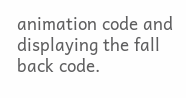animation code and displaying the fall back code.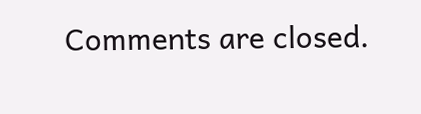Comments are closed.